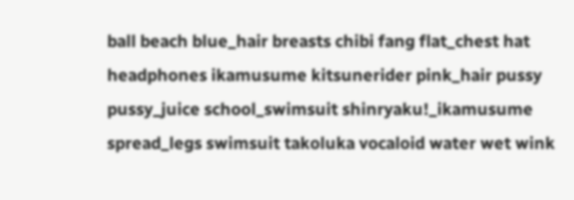ball beach blue_hair breasts chibi fang flat_chest hat headphones ikamusume kitsunerider pink_hair pussy pussy_juice school_swimsuit shinryaku!_ikamusume spread_legs swimsuit takoluka vocaloid water wet wink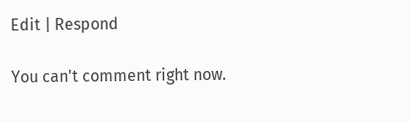Edit | Respond

You can't comment right now.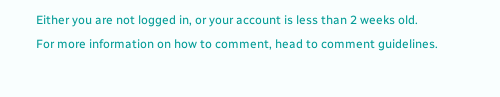Either you are not logged in, or your account is less than 2 weeks old.
For more information on how to comment, head to comment guidelines.